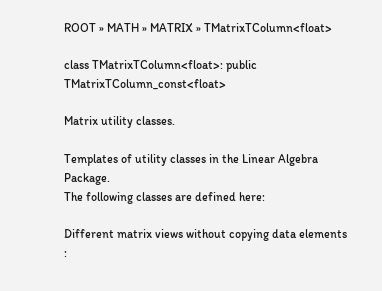ROOT » MATH » MATRIX » TMatrixTColumn<float>

class TMatrixTColumn<float>: public TMatrixTColumn_const<float>

Matrix utility classes.

Templates of utility classes in the Linear Algebra Package.
The following classes are defined here:

Different matrix views without copying data elements :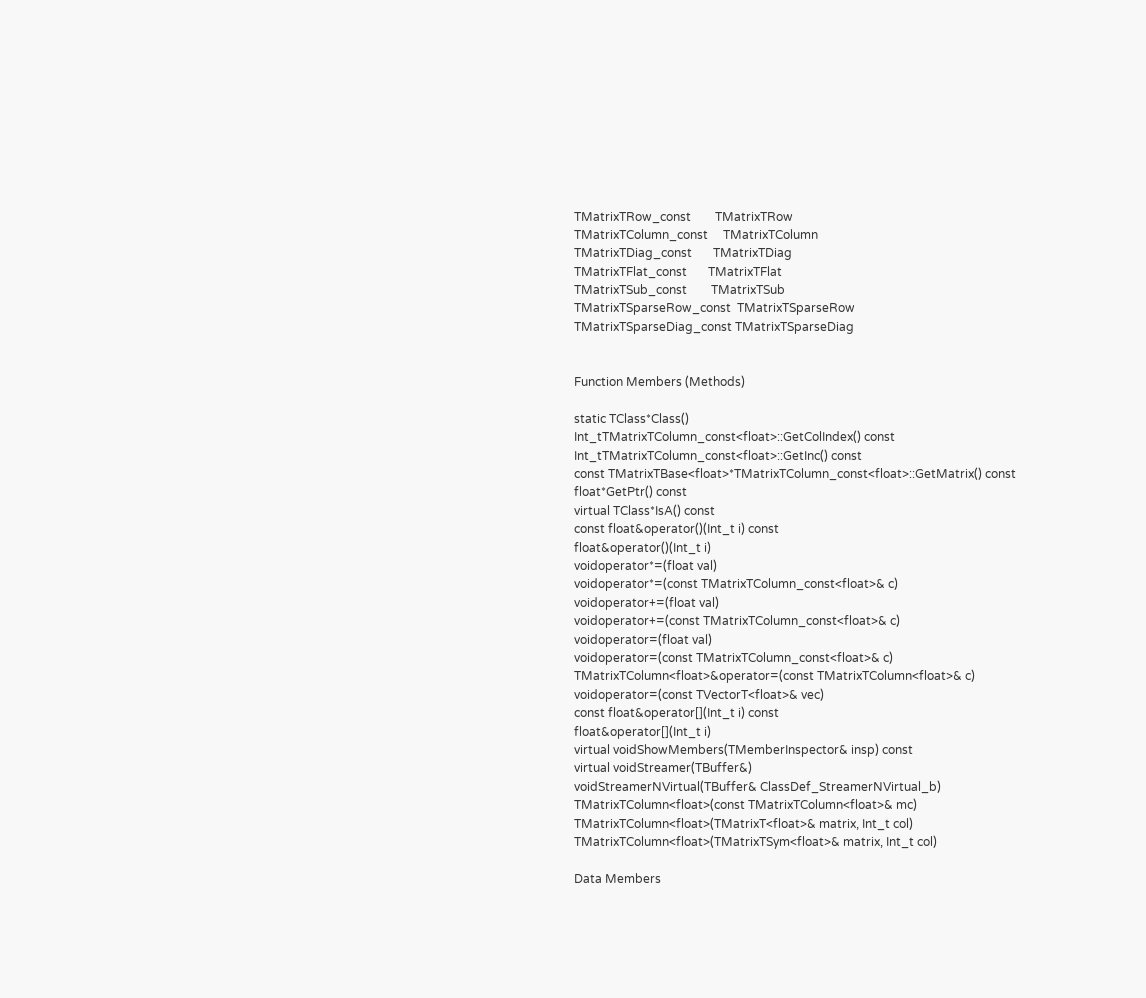TMatrixTRow_const        TMatrixTRow
TMatrixTColumn_const     TMatrixTColumn
TMatrixTDiag_const       TMatrixTDiag
TMatrixTFlat_const       TMatrixTFlat
TMatrixTSub_const        TMatrixTSub
TMatrixTSparseRow_const  TMatrixTSparseRow
TMatrixTSparseDiag_const TMatrixTSparseDiag


Function Members (Methods)

static TClass*Class()
Int_tTMatrixTColumn_const<float>::GetColIndex() const
Int_tTMatrixTColumn_const<float>::GetInc() const
const TMatrixTBase<float>*TMatrixTColumn_const<float>::GetMatrix() const
float*GetPtr() const
virtual TClass*IsA() const
const float&operator()(Int_t i) const
float&operator()(Int_t i)
voidoperator*=(float val)
voidoperator*=(const TMatrixTColumn_const<float>& c)
voidoperator+=(float val)
voidoperator+=(const TMatrixTColumn_const<float>& c)
voidoperator=(float val)
voidoperator=(const TMatrixTColumn_const<float>& c)
TMatrixTColumn<float>&operator=(const TMatrixTColumn<float>& c)
voidoperator=(const TVectorT<float>& vec)
const float&operator[](Int_t i) const
float&operator[](Int_t i)
virtual voidShowMembers(TMemberInspector& insp) const
virtual voidStreamer(TBuffer&)
voidStreamerNVirtual(TBuffer& ClassDef_StreamerNVirtual_b)
TMatrixTColumn<float>(const TMatrixTColumn<float>& mc)
TMatrixTColumn<float>(TMatrixT<float>& matrix, Int_t col)
TMatrixTColumn<float>(TMatrixTSym<float>& matrix, Int_t col)

Data Members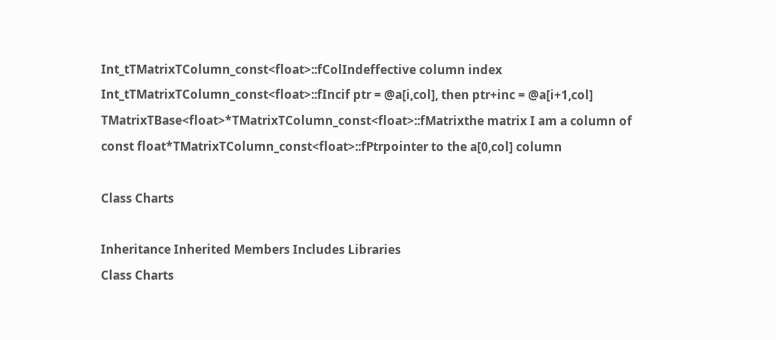Int_tTMatrixTColumn_const<float>::fColIndeffective column index
Int_tTMatrixTColumn_const<float>::fIncif ptr = @a[i,col], then ptr+inc = @a[i+1,col]
TMatrixTBase<float>*TMatrixTColumn_const<float>::fMatrixthe matrix I am a column of
const float*TMatrixTColumn_const<float>::fPtrpointer to the a[0,col] column

Class Charts

Inheritance Inherited Members Includes Libraries
Class Charts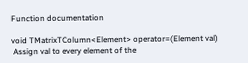Function documentation

void TMatrixTColumn<Element> operator=(Element val)
 Assign val to every element of the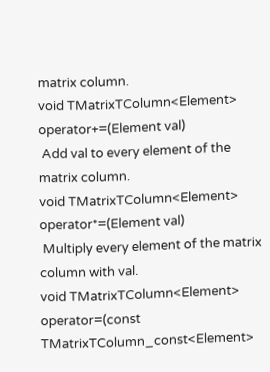matrix column.
void TMatrixTColumn<Element> operator+=(Element val)
 Add val to every element of the matrix column.
void TMatrixTColumn<Element> operator*=(Element val)
 Multiply every element of the matrix column with val.
void TMatrixTColumn<Element> operator=(const TMatrixTColumn_const<Element>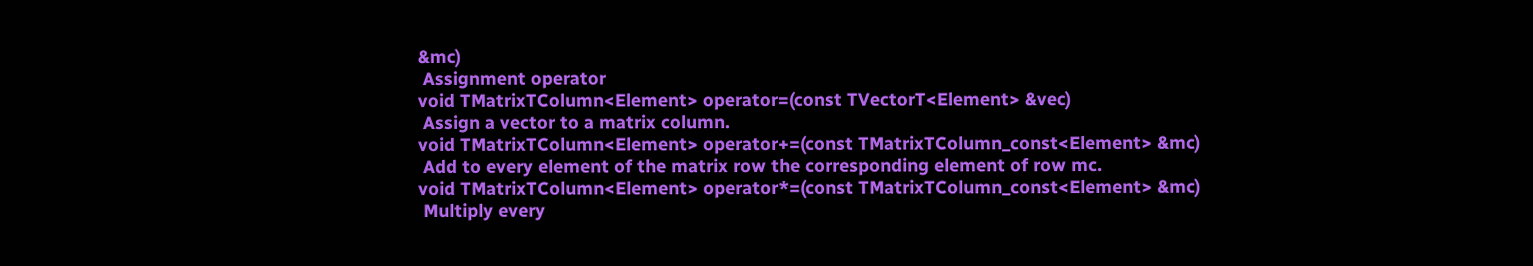&mc)
 Assignment operator
void TMatrixTColumn<Element> operator=(const TVectorT<Element> &vec)
 Assign a vector to a matrix column.
void TMatrixTColumn<Element> operator+=(const TMatrixTColumn_const<Element> &mc)
 Add to every element of the matrix row the corresponding element of row mc.
void TMatrixTColumn<Element> operator*=(const TMatrixTColumn_const<Element> &mc)
 Multiply every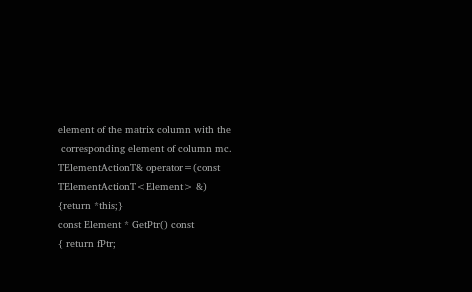element of the matrix column with the
 corresponding element of column mc.
TElementActionT& operator=(const TElementActionT<Element> &)
{return *this;}
const Element * GetPtr() const
{ return fPtr;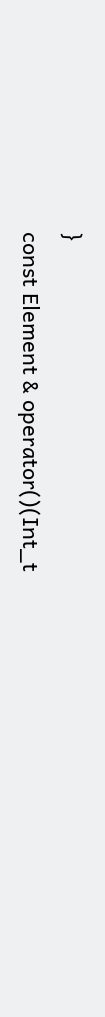}
const Element & operator()(Int_t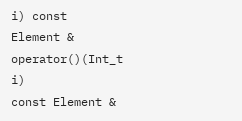i) const
Element & operator()(Int_t i)
const Element &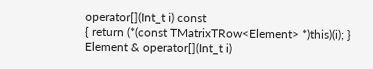operator[](Int_t i) const
{ return (*(const TMatrixTRow<Element> *)this)(i); }
Element & operator[](Int_t i)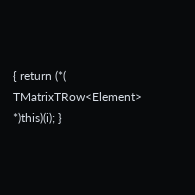{ return (*( TMatrixTRow<Element> *)this)(i); }